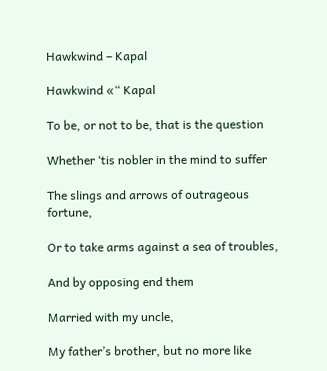Hawkwind – Kapal

Hawkwind «“ Kapal

To be, or not to be, that is the question

Whether ‘tis nobler in the mind to suffer

The slings and arrows of outrageous fortune,

Or to take arms against a sea of troubles,

And by opposing end them

Married with my uncle,

My father’s brother, but no more like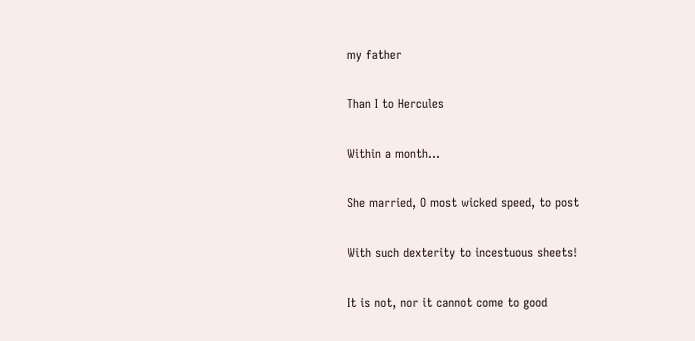my father

Than I to Hercules

Within a month…

She married, O most wicked speed, to post

With such dexterity to incestuous sheets!

It is not, nor it cannot come to good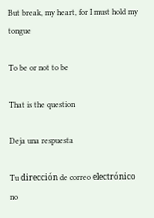But break, my heart, for I must hold my tongue

To be or not to be

That is the question

Deja una respuesta

Tu dirección de correo electrónico no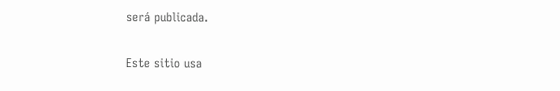será publicada.

Este sitio usa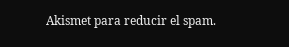Akismet para reducir el spam.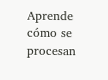Aprende cómo se procesan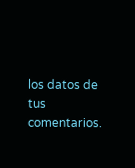los datos de tus comentarios.